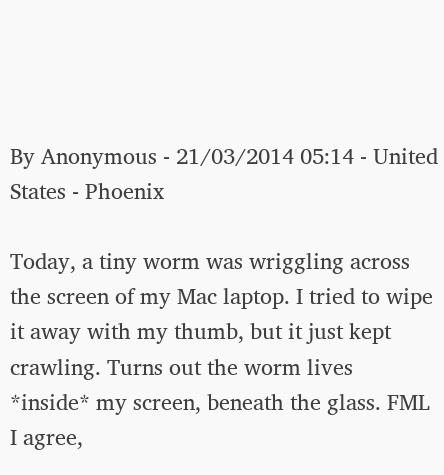By Anonymous - 21/03/2014 05:14 - United States - Phoenix

Today, a tiny worm was wriggling across the screen of my Mac laptop. I tried to wipe it away with my thumb, but it just kept crawling. Turns out the worm lives *inside* my screen, beneath the glass. FML
I agree,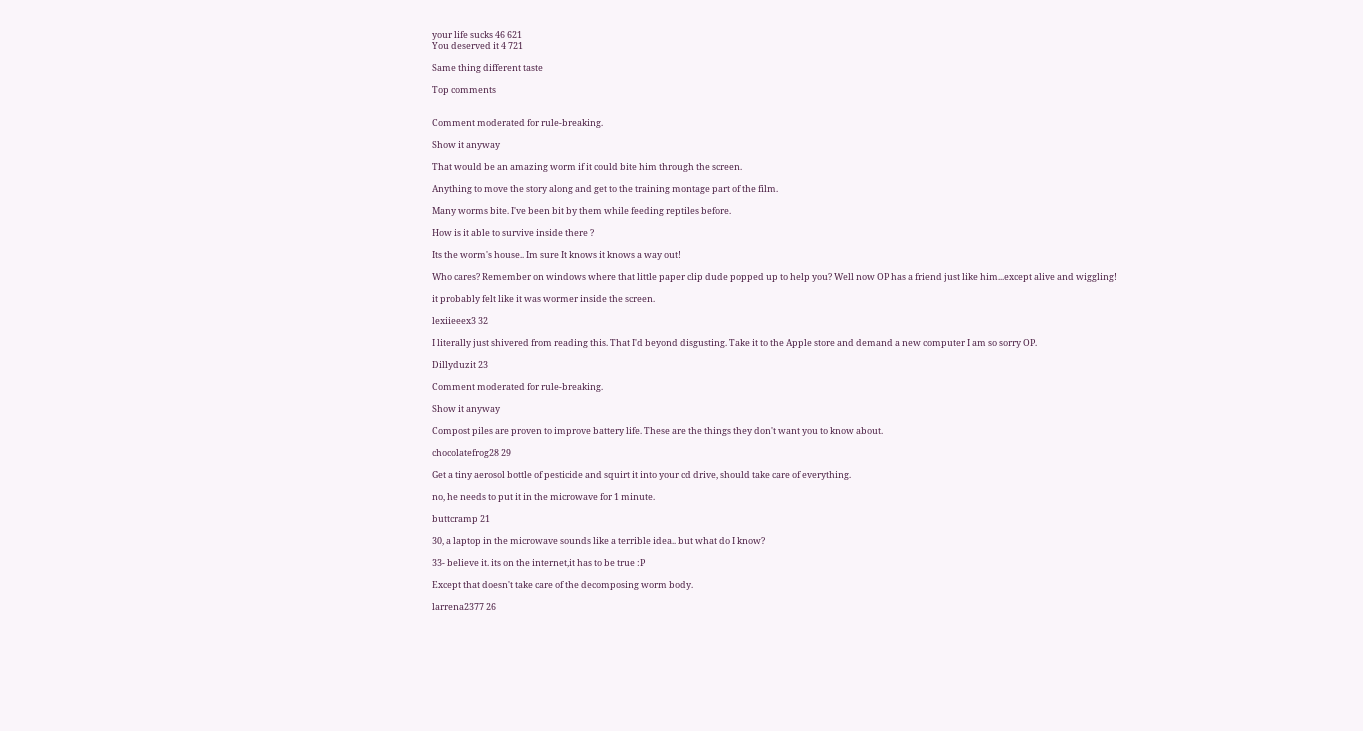your life sucks 46 621
You deserved it 4 721

Same thing different taste

Top comments


Comment moderated for rule-breaking.

Show it anyway

That would be an amazing worm if it could bite him through the screen.

Anything to move the story along and get to the training montage part of the film.

Many worms bite. I've been bit by them while feeding reptiles before.

How is it able to survive inside there ?

Its the worm's house.. Im sure It knows it knows a way out!

Who cares? Remember on windows where that little paper clip dude popped up to help you? Well now OP has a friend just like him...except alive and wiggling!

it probably felt like it was wormer inside the screen.

lexiieeex3 32

I literally just shivered from reading this. That I'd beyond disgusting. Take it to the Apple store and demand a new computer I am so sorry OP.

Dillyduzit 23

Comment moderated for rule-breaking.

Show it anyway

Compost piles are proven to improve battery life. These are the things they don't want you to know about.

chocolatefrog28 29

Get a tiny aerosol bottle of pesticide and squirt it into your cd drive, should take care of everything.

no, he needs to put it in the microwave for 1 minute.

buttcramp 21

30, a laptop in the microwave sounds like a terrible idea.. but what do I know?

33- believe it. its on the internet,it has to be true :P

Except that doesn't take care of the decomposing worm body.

larrena2377 26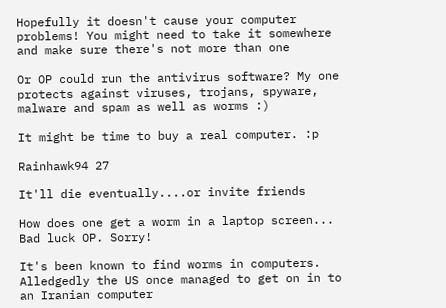Hopefully it doesn't cause your computer problems! You might need to take it somewhere and make sure there's not more than one

Or OP could run the antivirus software? My one protects against viruses, trojans, spyware, malware and spam as well as worms :)

It might be time to buy a real computer. :p

Rainhawk94 27

It'll die eventually....or invite friends

How does one get a worm in a laptop screen... Bad luck OP. Sorry!

It's been known to find worms in computers. Alledgedly the US once managed to get on in to an Iranian computer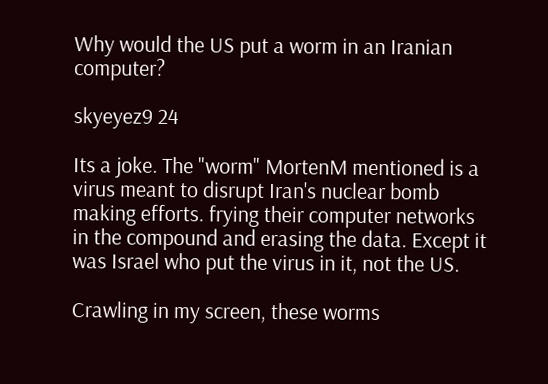Why would the US put a worm in an Iranian computer?

skyeyez9 24

Its a joke. The "worm" MortenM mentioned is a virus meant to disrupt Iran's nuclear bomb making efforts. frying their computer networks in the compound and erasing the data. Except it was Israel who put the virus in it, not the US.

Crawling in my screen, these worms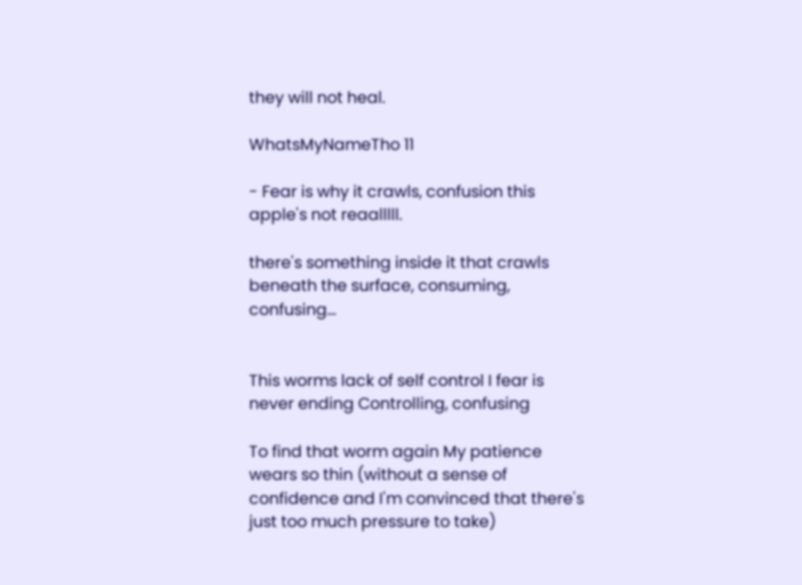they will not heal.

WhatsMyNameTho 11

- Fear is why it crawls, confusion this apple's not reaalllll.

there's something inside it that crawls beneath the surface, consuming, confusing...


This worms lack of self control I fear is never ending Controlling, confusing

To find that worm again My patience wears so thin (without a sense of confidence and I'm convinced that there's just too much pressure to take)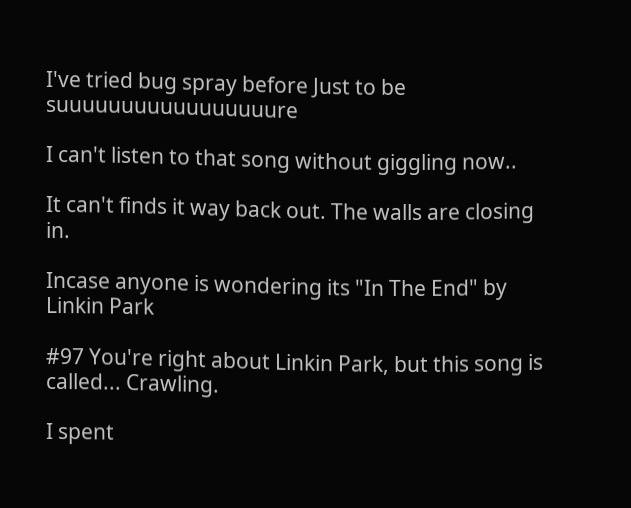I've tried bug spray before Just to be suuuuuuuuuuuuuuuuure

I can't listen to that song without giggling now..

It can't finds it way back out. The walls are closing in.

Incase anyone is wondering its "In The End" by Linkin Park

#97 You're right about Linkin Park, but this song is called... Crawling.

I spent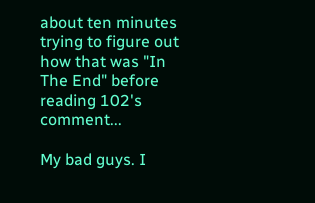about ten minutes trying to figure out how that was "In The End" before reading 102's comment...

My bad guys. I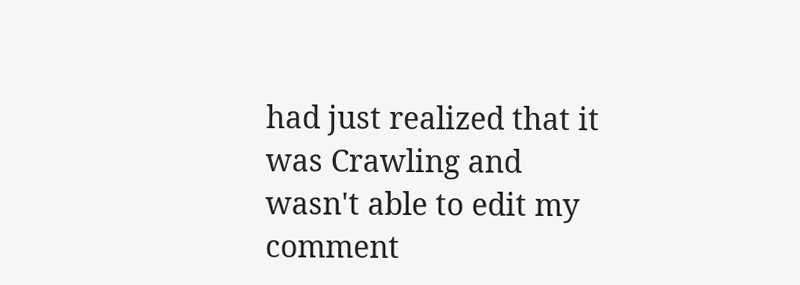had just realized that it was Crawling and wasn't able to edit my comment